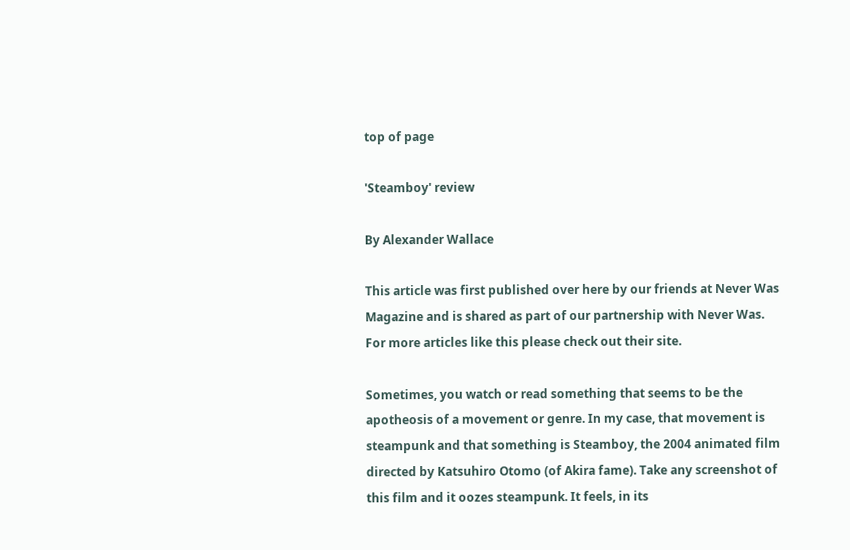top of page

'Steamboy' review

By Alexander Wallace

This article was first published over here by our friends at Never Was Magazine and is shared as part of our partnership with Never Was. For more articles like this please check out their site.

Sometimes, you watch or read something that seems to be the apotheosis of a movement or genre. In my case, that movement is steampunk and that something is Steamboy, the 2004 animated film directed by Katsuhiro Otomo (of Akira fame). Take any screenshot of this film and it oozes steampunk. It feels, in its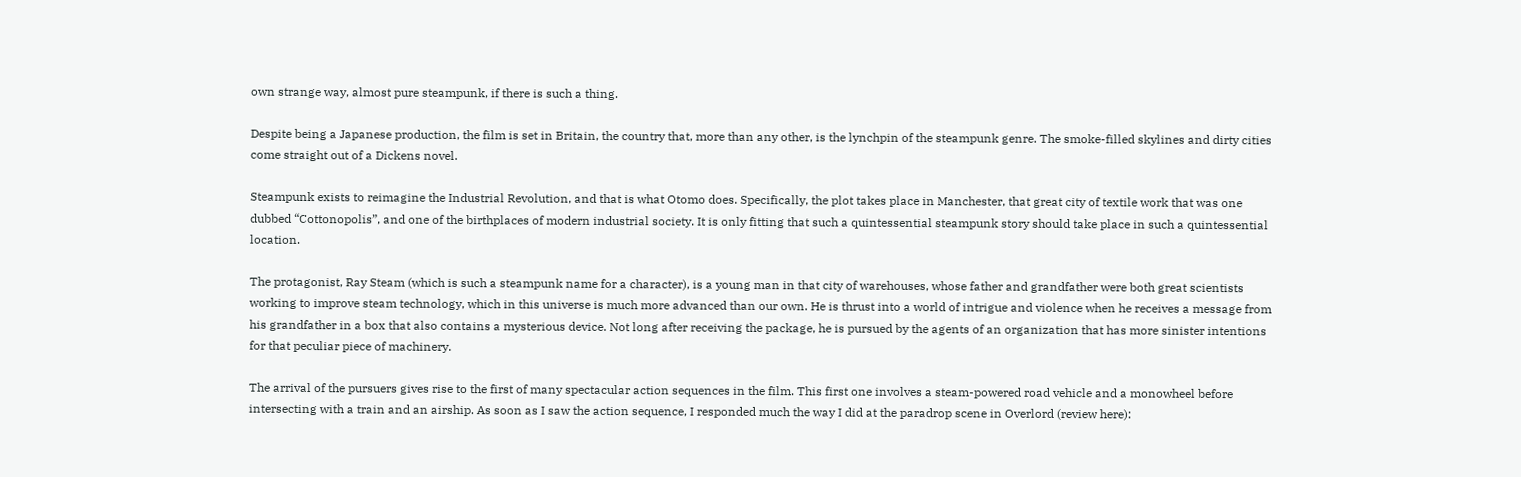own strange way, almost pure steampunk, if there is such a thing.

Despite being a Japanese production, the film is set in Britain, the country that, more than any other, is the lynchpin of the steampunk genre. The smoke-filled skylines and dirty cities come straight out of a Dickens novel.

Steampunk exists to reimagine the Industrial Revolution, and that is what Otomo does. Specifically, the plot takes place in Manchester, that great city of textile work that was one dubbed “Cottonopolis”, and one of the birthplaces of modern industrial society. It is only fitting that such a quintessential steampunk story should take place in such a quintessential location.

The protagonist, Ray Steam (which is such a steampunk name for a character), is a young man in that city of warehouses, whose father and grandfather were both great scientists working to improve steam technology, which in this universe is much more advanced than our own. He is thrust into a world of intrigue and violence when he receives a message from his grandfather in a box that also contains a mysterious device. Not long after receiving the package, he is pursued by the agents of an organization that has more sinister intentions for that peculiar piece of machinery.

The arrival of the pursuers gives rise to the first of many spectacular action sequences in the film. This first one involves a steam-powered road vehicle and a monowheel before intersecting with a train and an airship. As soon as I saw the action sequence, I responded much the way I did at the paradrop scene in Overlord (review here):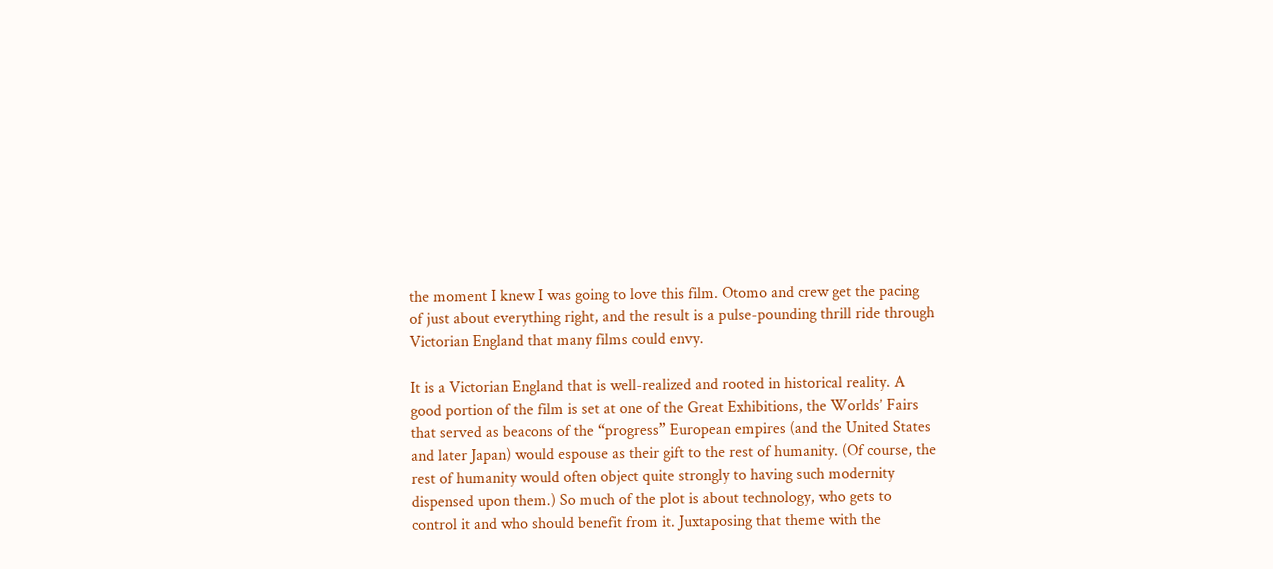the moment I knew I was going to love this film. Otomo and crew get the pacing of just about everything right, and the result is a pulse-pounding thrill ride through Victorian England that many films could envy.

It is a Victorian England that is well-realized and rooted in historical reality. A good portion of the film is set at one of the Great Exhibitions, the Worlds’ Fairs that served as beacons of the “progress” European empires (and the United States and later Japan) would espouse as their gift to the rest of humanity. (Of course, the rest of humanity would often object quite strongly to having such modernity dispensed upon them.) So much of the plot is about technology, who gets to control it and who should benefit from it. Juxtaposing that theme with the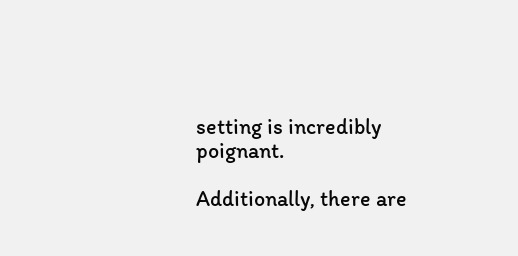setting is incredibly poignant.

Additionally, there are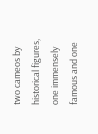two cameos by historical figures, one immensely famous and one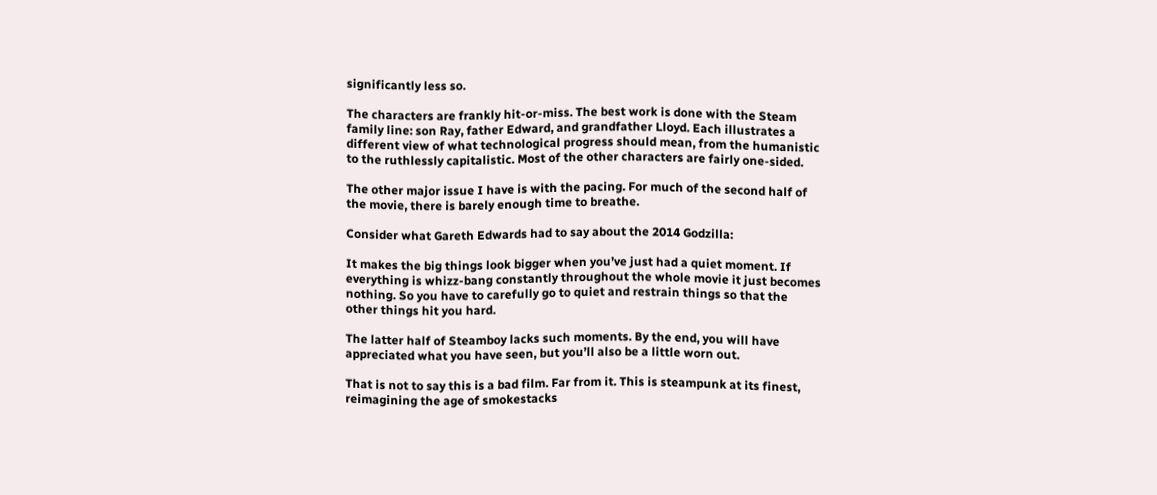significantly less so.

The characters are frankly hit-or-miss. The best work is done with the Steam family line: son Ray, father Edward, and grandfather Lloyd. Each illustrates a different view of what technological progress should mean, from the humanistic to the ruthlessly capitalistic. Most of the other characters are fairly one-sided.

The other major issue I have is with the pacing. For much of the second half of the movie, there is barely enough time to breathe.

Consider what Gareth Edwards had to say about the 2014 Godzilla:

It makes the big things look bigger when you’ve just had a quiet moment. If everything is whizz-bang constantly throughout the whole movie it just becomes nothing. So you have to carefully go to quiet and restrain things so that the other things hit you hard.

The latter half of Steamboy lacks such moments. By the end, you will have appreciated what you have seen, but you’ll also be a little worn out.

That is not to say this is a bad film. Far from it. This is steampunk at its finest, reimagining the age of smokestacks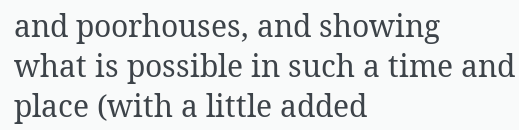and poorhouses, and showing what is possible in such a time and place (with a little added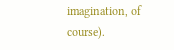imagination, of course).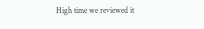High time we reviewed it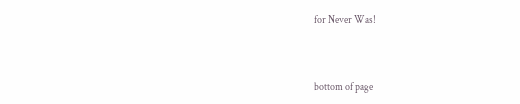for Never Was!



bottom of page